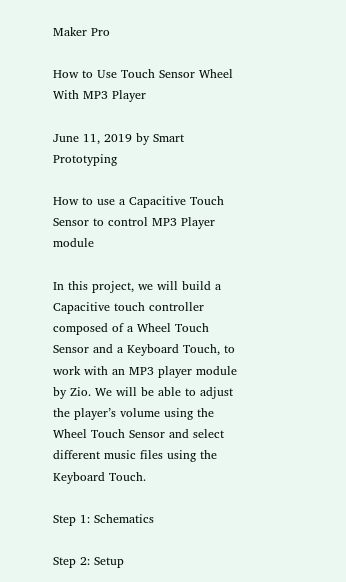Maker Pro

How to Use Touch Sensor Wheel With MP3 Player

June 11, 2019 by Smart Prototyping

How to use a Capacitive Touch Sensor to control MP3 Player module

In this project, we will build a Capacitive touch controller composed of a Wheel Touch Sensor and a Keyboard Touch, to work with an MP3 player module by Zio. We will be able to adjust the player’s volume using the Wheel Touch Sensor and select different music files using the Keyboard Touch.

Step 1: Schematics

Step 2: Setup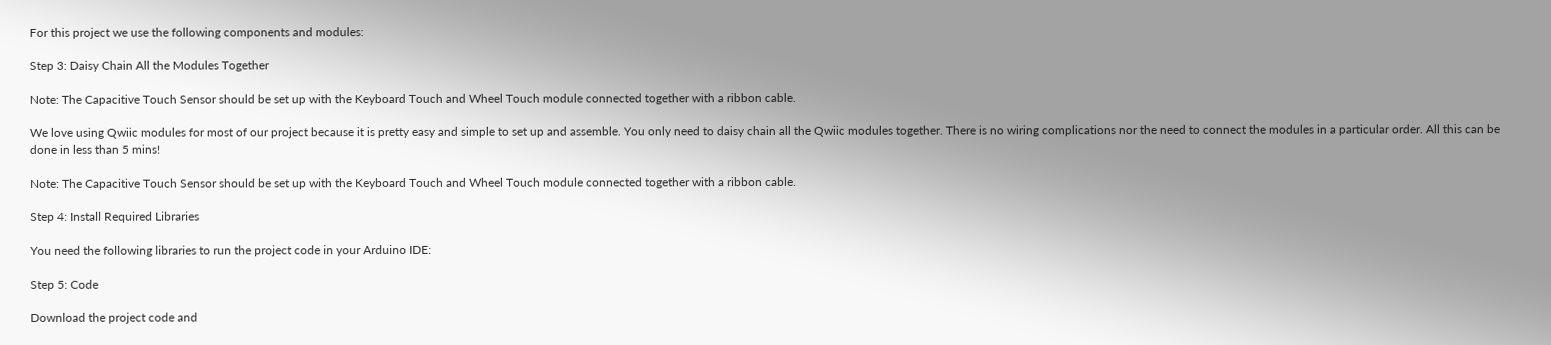For this project we use the following components and modules:

Step 3: Daisy Chain All the Modules Together

Note: The Capacitive Touch Sensor should be set up with the Keyboard Touch and Wheel Touch module connected together with a ribbon cable.

We love using Qwiic modules for most of our project because it is pretty easy and simple to set up and assemble. You only need to daisy chain all the Qwiic modules together. There is no wiring complications nor the need to connect the modules in a particular order. All this can be done in less than 5 mins!

Note: The Capacitive Touch Sensor should be set up with the Keyboard Touch and Wheel Touch module connected together with a ribbon cable.

Step 4: Install Required Libraries

You need the following libraries to run the project code in your Arduino IDE:

Step 5: Code

Download the project code and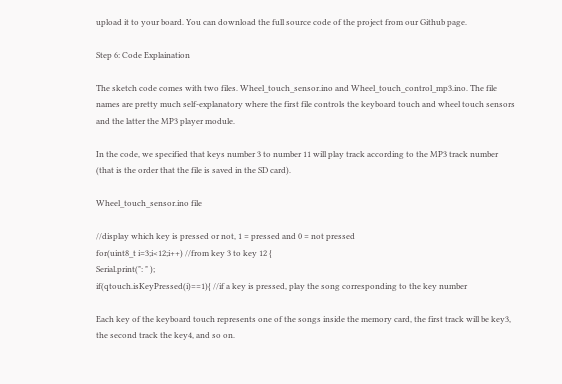upload it to your board. You can download the full source code of the project from our Github page.

Step 6: Code Explaination

The sketch code comes with two files. Wheel_touch_sensor.ino and Wheel_touch_control_mp3.ino. The file names are pretty much self-explanatory where the first file controls the keyboard touch and wheel touch sensors and the latter the MP3 player module.

In the code, we specified that keys number 3 to number 11 will play track according to the MP3 track number (that is the order that the file is saved in the SD card).

Wheel_touch_sensor.ino file

//display which key is pressed or not, 1 = pressed and 0 = not pressed
for(uint8_t i=3;i<12;i++) //from key 3 to key 12 {
Serial.print(": " );
if(qtouch.isKeyPressed(i)==1){ //if a key is pressed, play the song corresponding to the key number

Each key of the keyboard touch represents one of the songs inside the memory card, the first track will be key3, the second track the key4, and so on.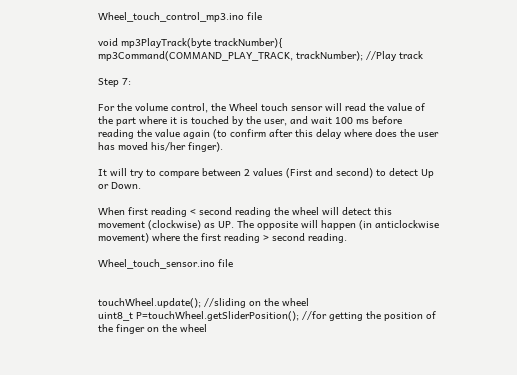Wheel_touch_control_mp3.ino file

void mp3PlayTrack(byte trackNumber){
mp3Command(COMMAND_PLAY_TRACK, trackNumber); //Play track

Step 7:

For the volume control, the Wheel touch sensor will read the value of the part where it is touched by the user, and wait 100 ms before reading the value again (to confirm after this delay where does the user has moved his/her finger).

It will try to compare between 2 values (First and second) to detect Up or Down.

When first reading < second reading the wheel will detect this movement (clockwise) as UP. The opposite will happen (in anticlockwise movement) where the first reading > second reading.

Wheel_touch_sensor.ino file


touchWheel.update(); //sliding on the wheel
uint8_t P=touchWheel.getSliderPosition(); //for getting the position of the finger on the wheel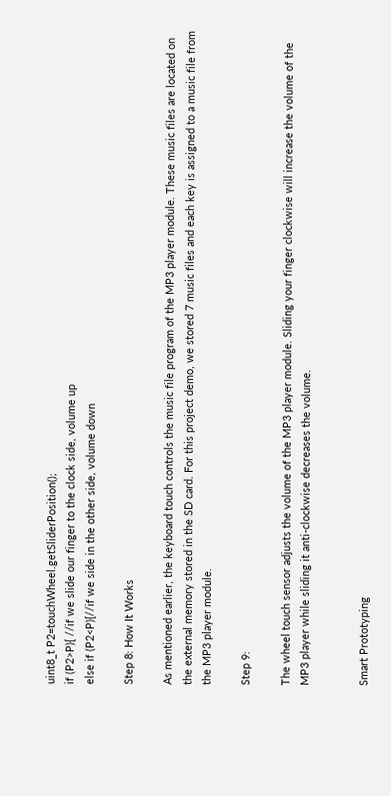uint8_t P2=touchWheel.getSliderPosition();
if (P2>P){ //if we slide our finger to the clock side, volume up
else if (P2<P){//if we side in the other side, volume down

Step 8: How It Works

As mentioned earlier, the keyboard touch controls the music file program of the MP3 player module. These music files are located on the external memory stored in the SD card. For this project demo, we stored 7 music files and each key is assigned to a music file from the MP3 player module.

Step 9:

The wheel touch sensor adjusts the volume of the MP3 player module. Sliding your finger clockwise will increase the volume of the MP3 player while sliding it anti-clockwise decreases the volume.


Smart Prototyping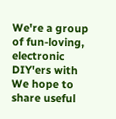We're a group of fun-loving, electronic DIY'ers with We hope to share useful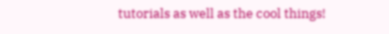tutorials as well as the cool things!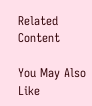Related Content

You May Also Like